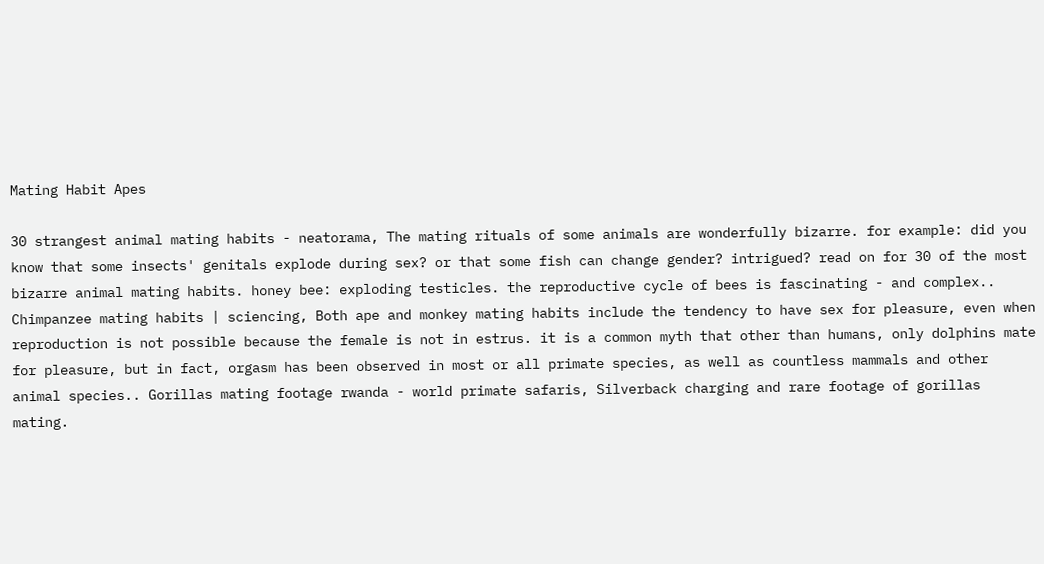Mating Habit Apes

30 strangest animal mating habits - neatorama, The mating rituals of some animals are wonderfully bizarre. for example: did you know that some insects' genitals explode during sex? or that some fish can change gender? intrigued? read on for 30 of the most bizarre animal mating habits. honey bee: exploding testicles. the reproductive cycle of bees is fascinating - and complex.. Chimpanzee mating habits | sciencing, Both ape and monkey mating habits include the tendency to have sex for pleasure, even when reproduction is not possible because the female is not in estrus. it is a common myth that other than humans, only dolphins mate for pleasure, but in fact, orgasm has been observed in most or all primate species, as well as countless mammals and other animal species.. Gorillas mating footage rwanda - world primate safaris, Silverback charging and rare footage of gorillas mating.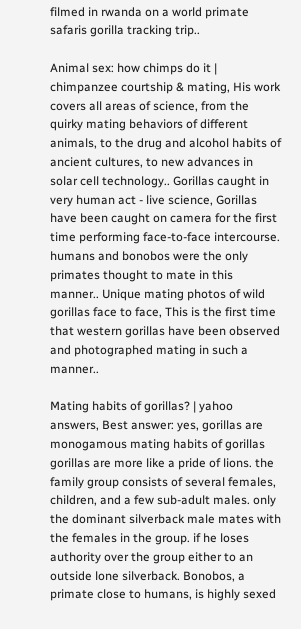filmed in rwanda on a world primate safaris gorilla tracking trip..

Animal sex: how chimps do it | chimpanzee courtship & mating, His work covers all areas of science, from the quirky mating behaviors of different animals, to the drug and alcohol habits of ancient cultures, to new advances in solar cell technology.. Gorillas caught in very human act - live science, Gorillas have been caught on camera for the first time performing face-to-face intercourse. humans and bonobos were the only primates thought to mate in this manner.. Unique mating photos of wild gorillas face to face, This is the first time that western gorillas have been observed and photographed mating in such a manner..

Mating habits of gorillas? | yahoo answers, Best answer: yes, gorillas are monogamous mating habits of gorillas gorillas are more like a pride of lions. the family group consists of several females, children, and a few sub-adult males. only the dominant silverback male mates with the females in the group. if he loses authority over the group either to an outside lone silverback. Bonobos, a primate close to humans, is highly sexed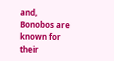and, Bonobos are known for their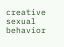creative sexual behavior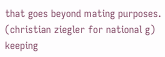that goes beyond mating purposes. (christian ziegler for national g) keeping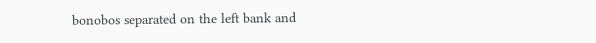bonobos separated on the left bank and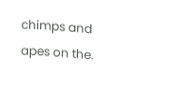chimps and apes on the.